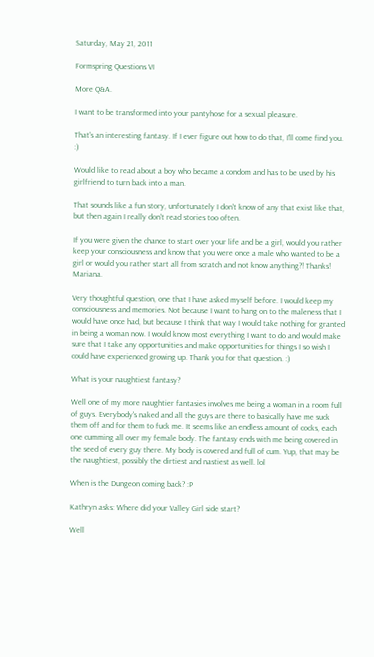Saturday, May 21, 2011

Formspring Questions VI

More Q&A.

I want to be transformed into your pantyhose for a sexual pleasure.

That's an interesting fantasy. If I ever figure out how to do that, I'll come find you. :)

Would like to read about a boy who became a condom and has to be used by his girlfriend to turn back into a man.

That sounds like a fun story, unfortunately I don't know of any that exist like that, but then again I really don't read stories too often.

If you were given the chance to start over your life and be a girl, would you rather keep your consciousness and know that you were once a male who wanted to be a girl or would you rather start all from scratch and not know anything?! Thanks! Mariana.

Very thoughtful question, one that I have asked myself before. I would keep my consciousness and memories. Not because I want to hang on to the maleness that I would have once had, but because I think that way I would take nothing for granted in being a woman now. I would know most everything I want to do and would make sure that I take any opportunities and make opportunities for things I so wish I could have experienced growing up. Thank you for that question. :)

What is your naughtiest fantasy?

Well one of my more naughtier fantasies involves me being a woman in a room full of guys. Everybody's naked and all the guys are there to basically have me suck them off and for them to fuck me. It seems like an endless amount of cocks, each one cumming all over my female body. The fantasy ends with me being covered in the seed of every guy there. My body is covered and full of cum. Yup, that may be the naughtiest, possibly the dirtiest and nastiest as well. lol

When is the Dungeon coming back? :P

Kathryn asks: Where did your Valley Girl side start?

Well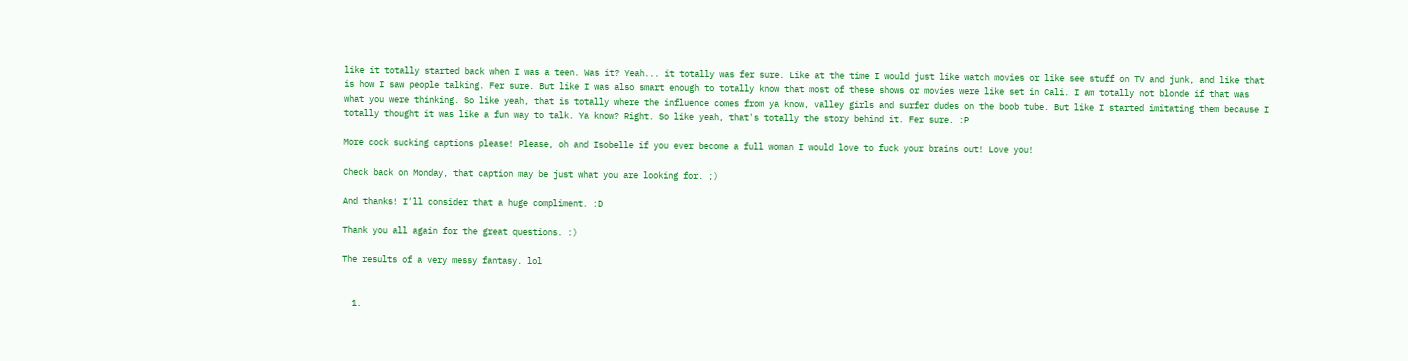like it totally started back when I was a teen. Was it? Yeah... it totally was fer sure. Like at the time I would just like watch movies or like see stuff on TV and junk, and like that is how I saw people talking. Fer sure. But like I was also smart enough to totally know that most of these shows or movies were like set in Cali. I am totally not blonde if that was what you were thinking. So like yeah, that is totally where the influence comes from ya know, valley girls and surfer dudes on the boob tube. But like I started imitating them because I totally thought it was like a fun way to talk. Ya know? Right. So like yeah, that's totally the story behind it. Fer sure. :P

More cock sucking captions please! Please, oh and Isobelle if you ever become a full woman I would love to fuck your brains out! Love you!

Check back on Monday, that caption may be just what you are looking for. ;)

And thanks! I'll consider that a huge compliment. :D

Thank you all again for the great questions. :)

The results of a very messy fantasy. lol


  1.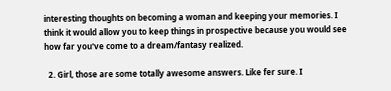interesting thoughts on becoming a woman and keeping your memories. I think it would allow you to keep things in prospective because you would see how far you've come to a dream/fantasy realized.

  2. Girl, those are some totally awesome answers. Like fer sure. I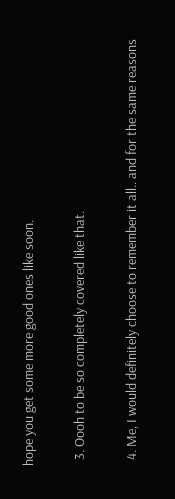hope you get some more good ones like soon.

  3. Oooh to be so completely covered like that.

  4. Me, I would definitely choose to remember it all.. and for the same reasons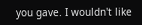you gave. I wouldn't like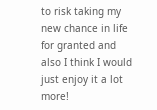to risk taking my new chance in life for granted and also I think I would just enjoy it a lot more!